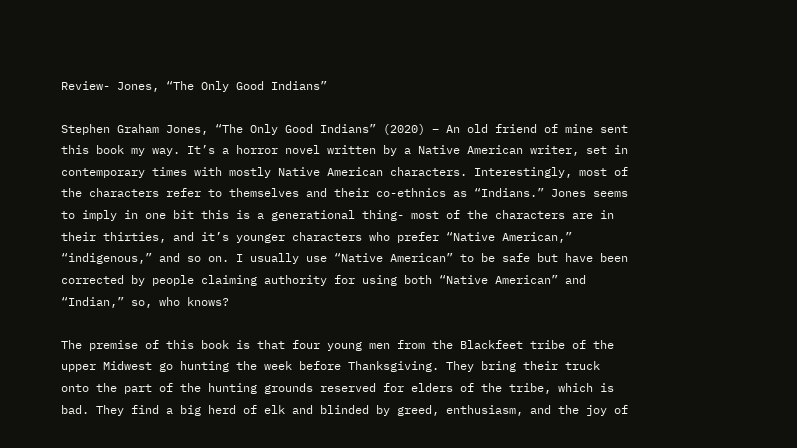Review- Jones, “The Only Good Indians”

Stephen Graham Jones, “The Only Good Indians” (2020) – An old friend of mine sent this book my way. It’s a horror novel written by a Native American writer, set in contemporary times with mostly Native American characters. Interestingly, most of the characters refer to themselves and their co-ethnics as “Indians.” Jones seems to imply in one bit this is a generational thing- most of the characters are in their thirties, and it’s younger characters who prefer “Native American,” “indigenous,” and so on. I usually use “Native American” to be safe but have been corrected by people claiming authority for using both “Native American” and “Indian,” so, who knows?

The premise of this book is that four young men from the Blackfeet tribe of the upper Midwest go hunting the week before Thanksgiving. They bring their truck onto the part of the hunting grounds reserved for elders of the tribe, which is bad. They find a big herd of elk and blinded by greed, enthusiasm, and the joy of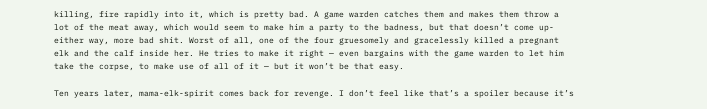killing, fire rapidly into it, which is pretty bad. A game warden catches them and makes them throw a lot of the meat away, which would seem to make him a party to the badness, but that doesn’t come up- either way, more bad shit. Worst of all, one of the four gruesomely and gracelessly killed a pregnant elk and the calf inside her. He tries to make it right — even bargains with the game warden to let him take the corpse, to make use of all of it — but it won’t be that easy.

Ten years later, mama-elk-spirit comes back for revenge. I don’t feel like that’s a spoiler because it’s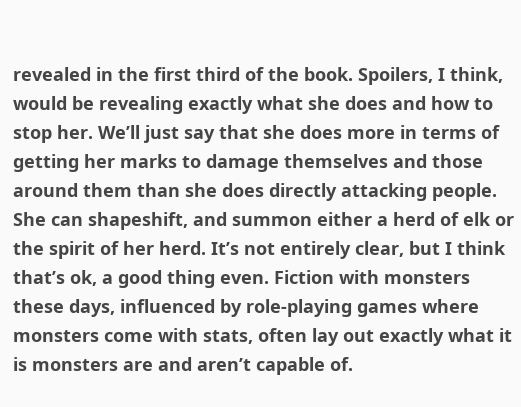revealed in the first third of the book. Spoilers, I think, would be revealing exactly what she does and how to stop her. We’ll just say that she does more in terms of getting her marks to damage themselves and those around them than she does directly attacking people. She can shapeshift, and summon either a herd of elk or the spirit of her herd. It’s not entirely clear, but I think that’s ok, a good thing even. Fiction with monsters these days, influenced by role-playing games where monsters come with stats, often lay out exactly what it is monsters are and aren’t capable of.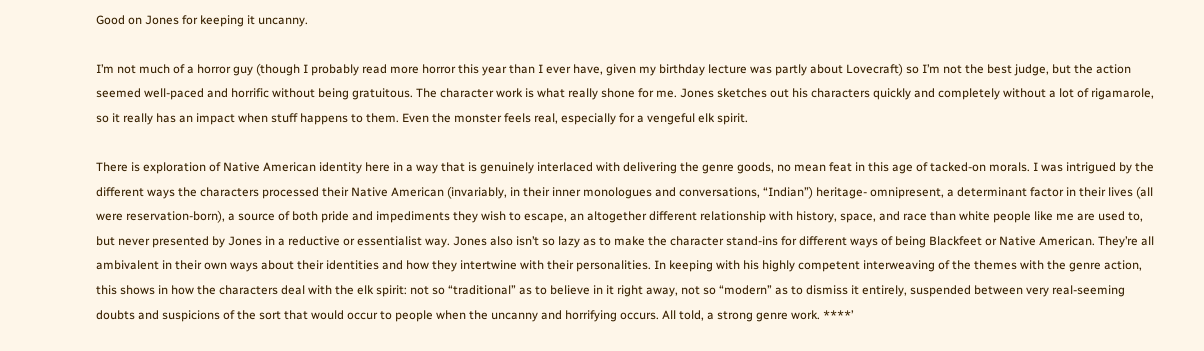Good on Jones for keeping it uncanny.

I’m not much of a horror guy (though I probably read more horror this year than I ever have, given my birthday lecture was partly about Lovecraft) so I’m not the best judge, but the action seemed well-paced and horrific without being gratuitous. The character work is what really shone for me. Jones sketches out his characters quickly and completely without a lot of rigamarole, so it really has an impact when stuff happens to them. Even the monster feels real, especially for a vengeful elk spirit.

There is exploration of Native American identity here in a way that is genuinely interlaced with delivering the genre goods, no mean feat in this age of tacked-on morals. I was intrigued by the different ways the characters processed their Native American (invariably, in their inner monologues and conversations, “Indian”) heritage- omnipresent, a determinant factor in their lives (all were reservation-born), a source of both pride and impediments they wish to escape, an altogether different relationship with history, space, and race than white people like me are used to, but never presented by Jones in a reductive or essentialist way. Jones also isn’t so lazy as to make the character stand-ins for different ways of being Blackfeet or Native American. They’re all ambivalent in their own ways about their identities and how they intertwine with their personalities. In keeping with his highly competent interweaving of the themes with the genre action, this shows in how the characters deal with the elk spirit: not so “traditional” as to believe in it right away, not so “modern” as to dismiss it entirely, suspended between very real-seeming doubts and suspicions of the sort that would occur to people when the uncanny and horrifying occurs. All told, a strong genre work. ****’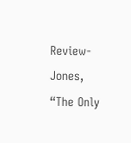Review- Jones, “The Only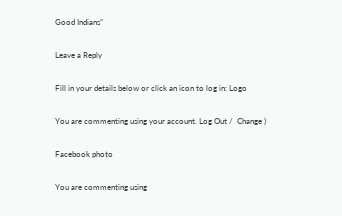Good Indians”

Leave a Reply

Fill in your details below or click an icon to log in: Logo

You are commenting using your account. Log Out /  Change )

Facebook photo

You are commenting using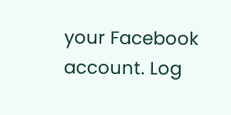your Facebook account. Log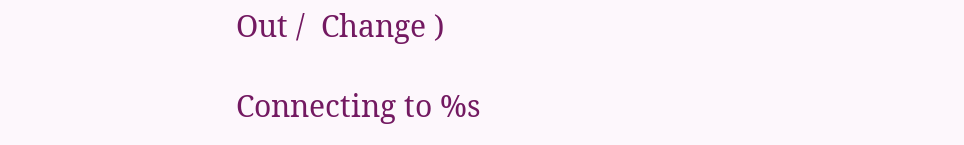Out /  Change )

Connecting to %s